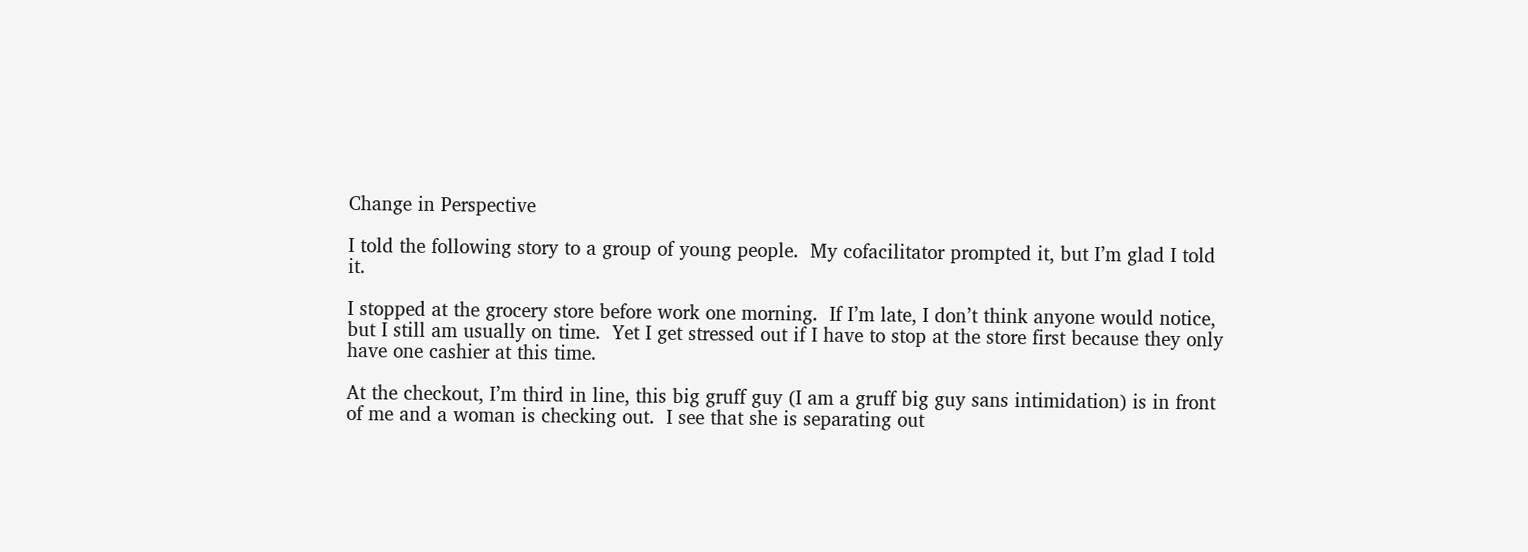Change in Perspective

I told the following story to a group of young people.  My cofacilitator prompted it, but I’m glad I told it.

I stopped at the grocery store before work one morning.  If I’m late, I don’t think anyone would notice, but I still am usually on time.  Yet I get stressed out if I have to stop at the store first because they only have one cashier at this time.

At the checkout, I’m third in line, this big gruff guy (I am a gruff big guy sans intimidation) is in front of me and a woman is checking out.  I see that she is separating out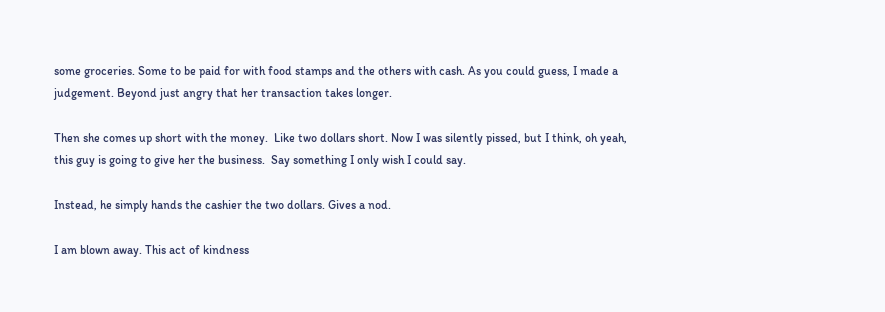some groceries. Some to be paid for with food stamps and the others with cash. As you could guess, I made a judgement. Beyond just angry that her transaction takes longer.

Then she comes up short with the money.  Like two dollars short. Now I was silently pissed, but I think, oh yeah, this guy is going to give her the business.  Say something I only wish I could say.

Instead, he simply hands the cashier the two dollars. Gives a nod.

I am blown away. This act of kindness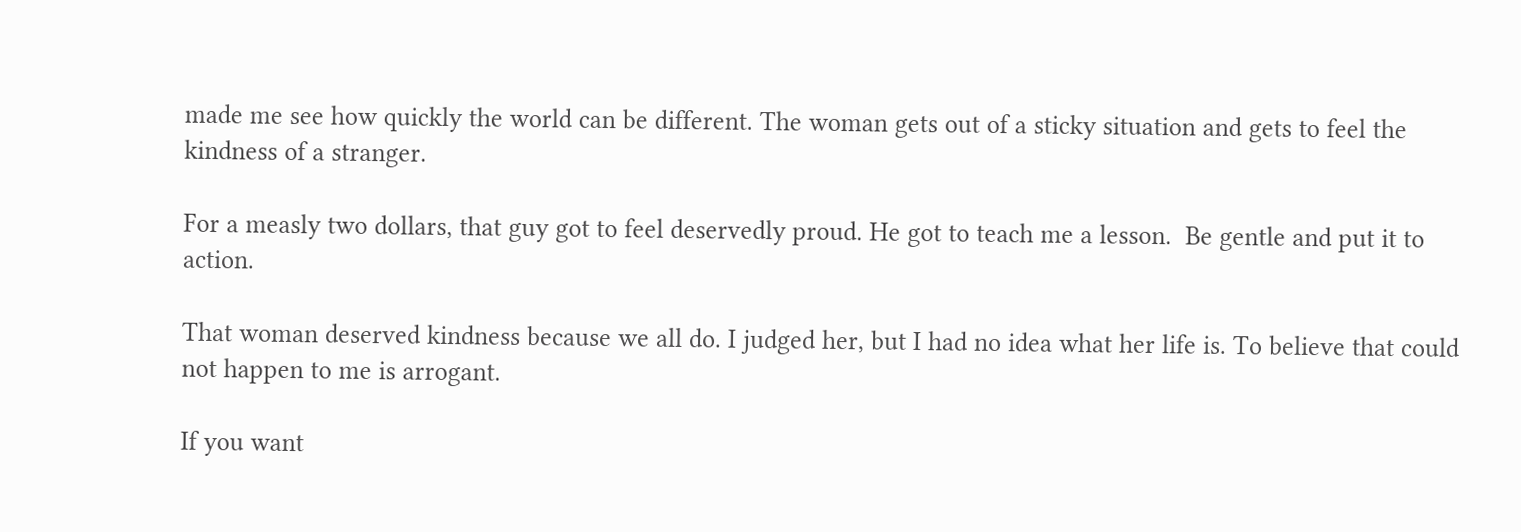made me see how quickly the world can be different. The woman gets out of a sticky situation and gets to feel the kindness of a stranger.

For a measly two dollars, that guy got to feel deservedly proud. He got to teach me a lesson.  Be gentle and put it to action.

That woman deserved kindness because we all do. I judged her, but I had no idea what her life is. To believe that could not happen to me is arrogant.

If you want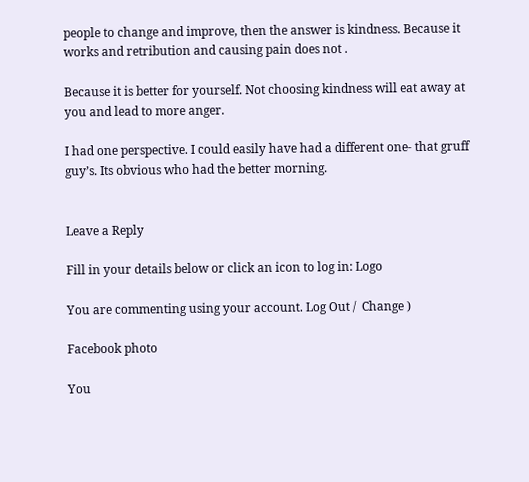people to change and improve, then the answer is kindness. Because it works and retribution and causing pain does not .

Because it is better for yourself. Not choosing kindness will eat away at you and lead to more anger.

I had one perspective. I could easily have had a different one- that gruff guy’s. Its obvious who had the better morning.


Leave a Reply

Fill in your details below or click an icon to log in: Logo

You are commenting using your account. Log Out /  Change )

Facebook photo

You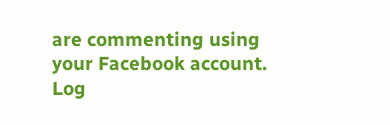are commenting using your Facebook account. Log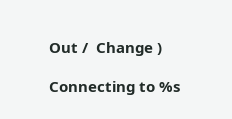Out /  Change )

Connecting to %s